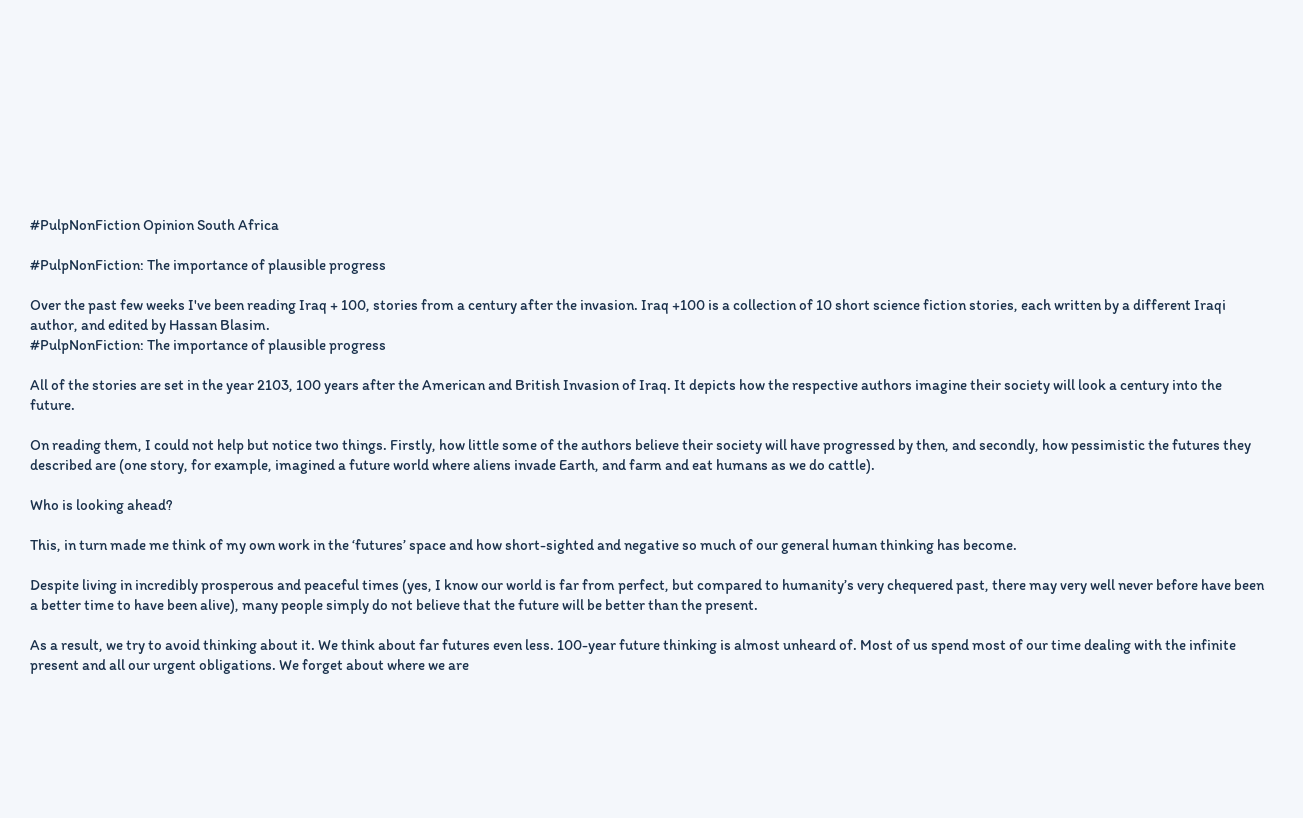#PulpNonFiction Opinion South Africa

#PulpNonFiction: The importance of plausible progress

Over the past few weeks I've been reading Iraq + 100, stories from a century after the invasion. Iraq +100 is a collection of 10 short science fiction stories, each written by a different Iraqi author, and edited by Hassan Blasim.
#PulpNonFiction: The importance of plausible progress

All of the stories are set in the year 2103, 100 years after the American and British Invasion of Iraq. It depicts how the respective authors imagine their society will look a century into the future.

On reading them, I could not help but notice two things. Firstly, how little some of the authors believe their society will have progressed by then, and secondly, how pessimistic the futures they described are (one story, for example, imagined a future world where aliens invade Earth, and farm and eat humans as we do cattle).

Who is looking ahead?

This, in turn made me think of my own work in the ‘futures’ space and how short-sighted and negative so much of our general human thinking has become.

Despite living in incredibly prosperous and peaceful times (yes, I know our world is far from perfect, but compared to humanity’s very chequered past, there may very well never before have been a better time to have been alive), many people simply do not believe that the future will be better than the present.

As a result, we try to avoid thinking about it. We think about far futures even less. 100-year future thinking is almost unheard of. Most of us spend most of our time dealing with the infinite present and all our urgent obligations. We forget about where we are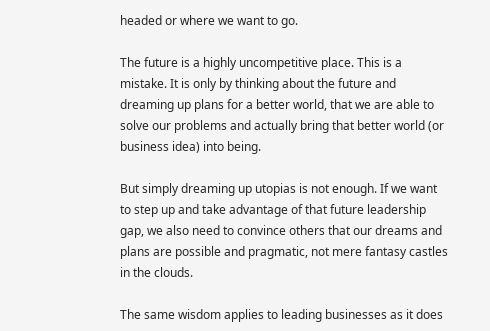headed or where we want to go.

The future is a highly uncompetitive place. This is a mistake. It is only by thinking about the future and dreaming up plans for a better world, that we are able to solve our problems and actually bring that better world (or business idea) into being.

But simply dreaming up utopias is not enough. If we want to step up and take advantage of that future leadership gap, we also need to convince others that our dreams and plans are possible and pragmatic, not mere fantasy castles in the clouds.

The same wisdom applies to leading businesses as it does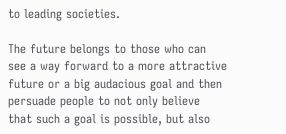to leading societies.

The future belongs to those who can see a way forward to a more attractive future or a big audacious goal and then persuade people to not only believe that such a goal is possible, but also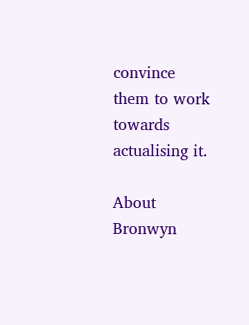convince them to work towards actualising it.

About Bronwyn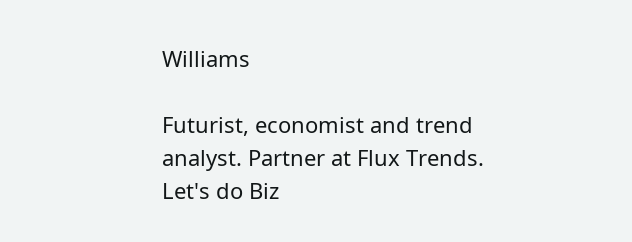Williams

Futurist, economist and trend analyst. Partner at Flux Trends.
Let's do Biz